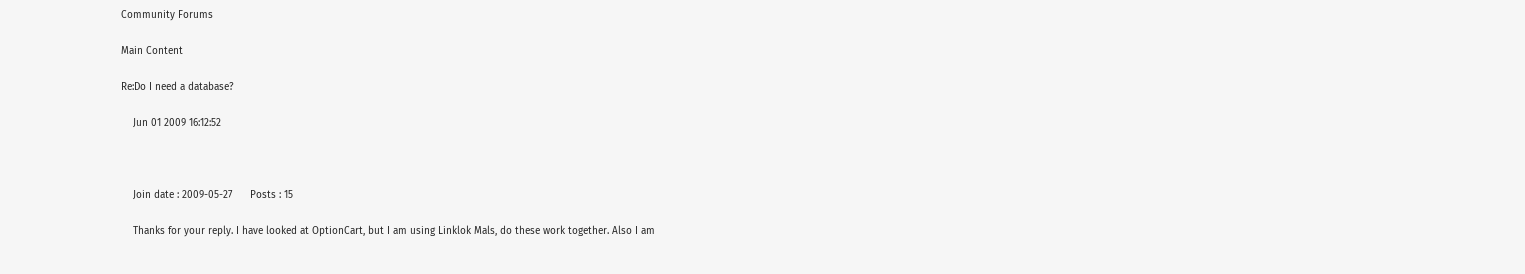Community Forums

Main Content

Re:Do I need a database?

    Jun 01 2009 16:12:52



    Join date : 2009-05-27      Posts : 15

    Thanks for your reply. I have looked at OptionCart, but I am using Linklok Mals, do these work together. Also I am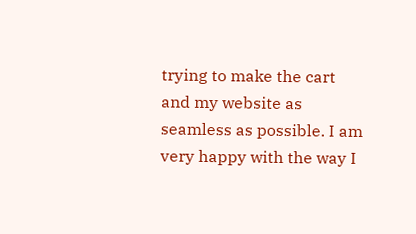trying to make the cart and my website as seamless as possible. I am very happy with the way I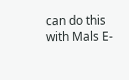can do this with Mals E-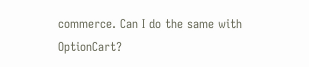commerce. Can I do the same with OptionCart?